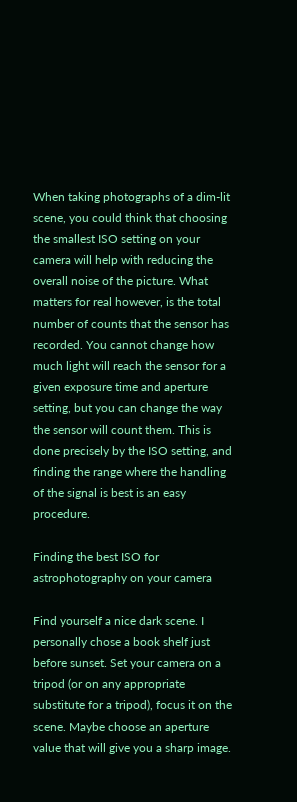When taking photographs of a dim-lit scene, you could think that choosing the smallest ISO setting on your camera will help with reducing the overall noise of the picture. What matters for real however, is the total number of counts that the sensor has recorded. You cannot change how much light will reach the sensor for a given exposure time and aperture setting, but you can change the way the sensor will count them. This is done precisely by the ISO setting, and finding the range where the handling of the signal is best is an easy procedure.

Finding the best ISO for astrophotography on your camera

Find yourself a nice dark scene. I personally chose a book shelf just before sunset. Set your camera on a tripod (or on any appropriate substitute for a tripod), focus it on the scene. Maybe choose an aperture value that will give you a sharp image.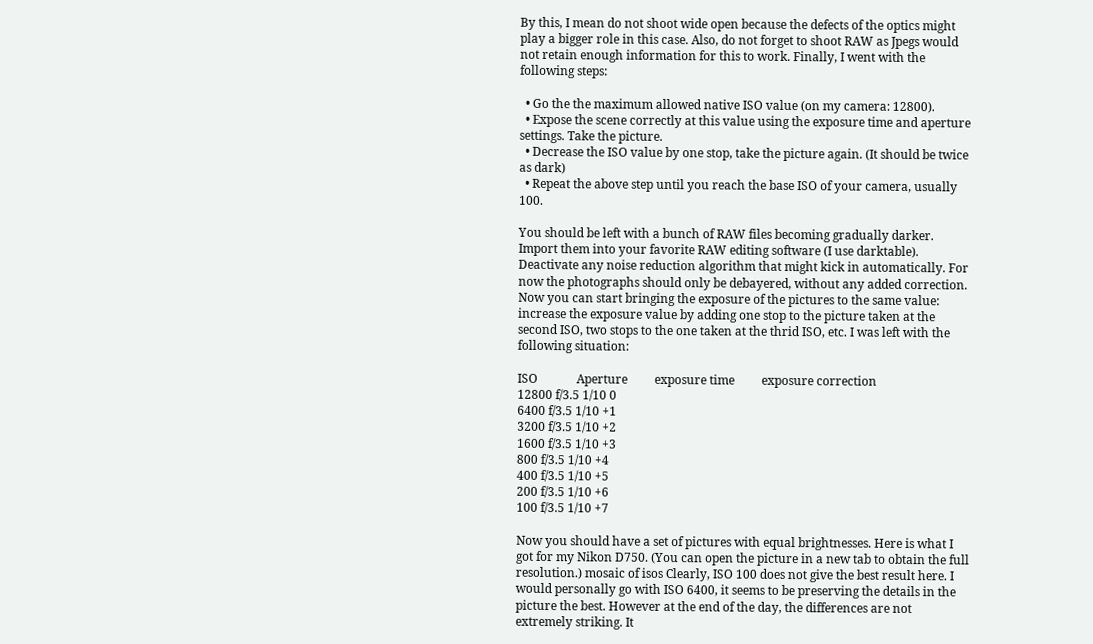By this, I mean do not shoot wide open because the defects of the optics might play a bigger role in this case. Also, do not forget to shoot RAW as Jpegs would not retain enough information for this to work. Finally, I went with the following steps:

  • Go the the maximum allowed native ISO value (on my camera: 12800).
  • Expose the scene correctly at this value using the exposure time and aperture settings. Take the picture.
  • Decrease the ISO value by one stop, take the picture again. (It should be twice as dark)
  • Repeat the above step until you reach the base ISO of your camera, usually 100.

You should be left with a bunch of RAW files becoming gradually darker. Import them into your favorite RAW editing software (I use darktable). Deactivate any noise reduction algorithm that might kick in automatically. For now the photographs should only be debayered, without any added correction. Now you can start bringing the exposure of the pictures to the same value: increase the exposure value by adding one stop to the picture taken at the second ISO, two stops to the one taken at the thrid ISO, etc. I was left with the following situation:

ISO             Aperture         exposure time         exposure correction
12800 f/3.5 1/10 0
6400 f/3.5 1/10 +1
3200 f/3.5 1/10 +2
1600 f/3.5 1/10 +3
800 f/3.5 1/10 +4
400 f/3.5 1/10 +5
200 f/3.5 1/10 +6
100 f/3.5 1/10 +7

Now you should have a set of pictures with equal brightnesses. Here is what I got for my Nikon D750. (You can open the picture in a new tab to obtain the full resolution.) mosaic of isos Clearly, ISO 100 does not give the best result here. I would personally go with ISO 6400, it seems to be preserving the details in the picture the best. However at the end of the day, the differences are not extremely striking. It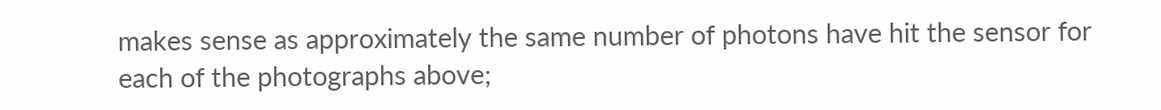makes sense as approximately the same number of photons have hit the sensor for each of the photographs above;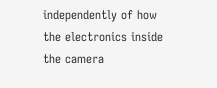independently of how the electronics inside the camera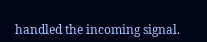handled the incoming signal.